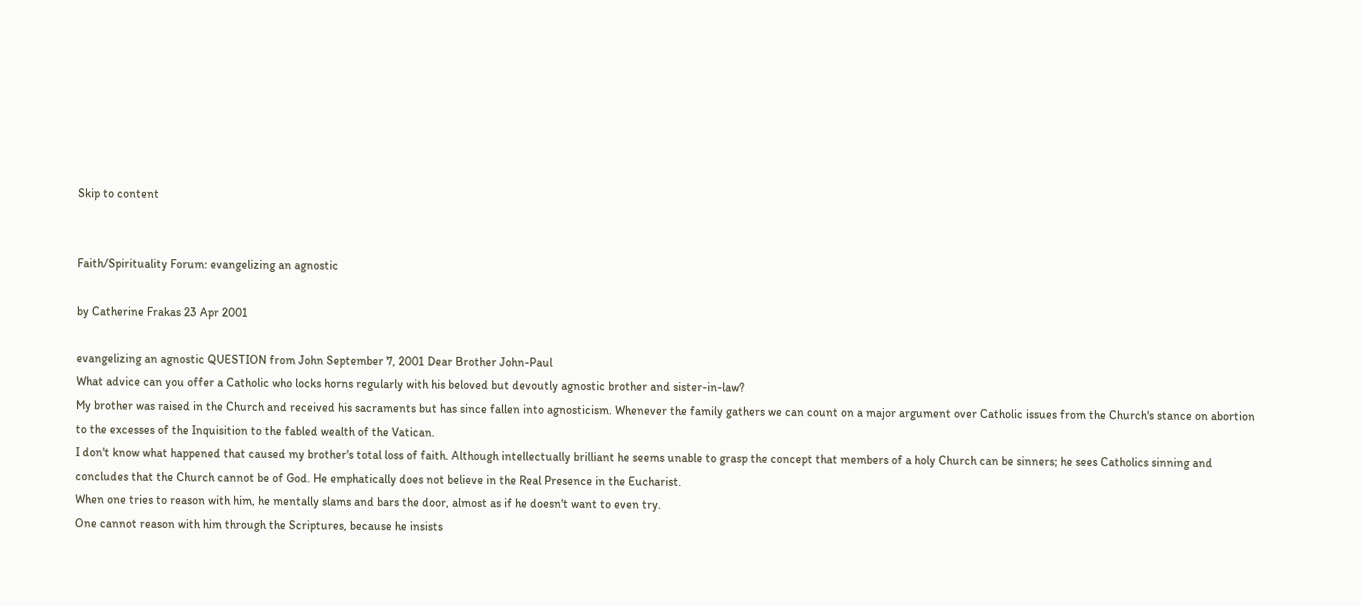Skip to content


Faith/Spirituality Forum: evangelizing an agnostic

by Catherine Frakas 23 Apr 2001

evangelizing an agnostic QUESTION from John September 7, 2001 Dear Brother John-Paul
What advice can you offer a Catholic who locks horns regularly with his beloved but devoutly agnostic brother and sister-in-law?
My brother was raised in the Church and received his sacraments but has since fallen into agnosticism. Whenever the family gathers we can count on a major argument over Catholic issues from the Church's stance on abortion to the excesses of the Inquisition to the fabled wealth of the Vatican.
I don't know what happened that caused my brother's total loss of faith. Although intellectually brilliant he seems unable to grasp the concept that members of a holy Church can be sinners; he sees Catholics sinning and concludes that the Church cannot be of God. He emphatically does not believe in the Real Presence in the Eucharist.
When one tries to reason with him, he mentally slams and bars the door, almost as if he doesn't want to even try.
One cannot reason with him through the Scriptures, because he insists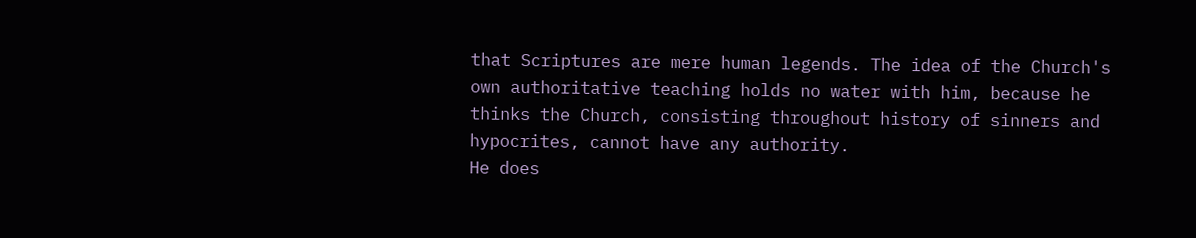that Scriptures are mere human legends. The idea of the Church's own authoritative teaching holds no water with him, because he thinks the Church, consisting throughout history of sinners and hypocrites, cannot have any authority.
He does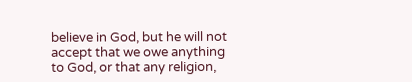believe in God, but he will not accept that we owe anything to God, or that any religion,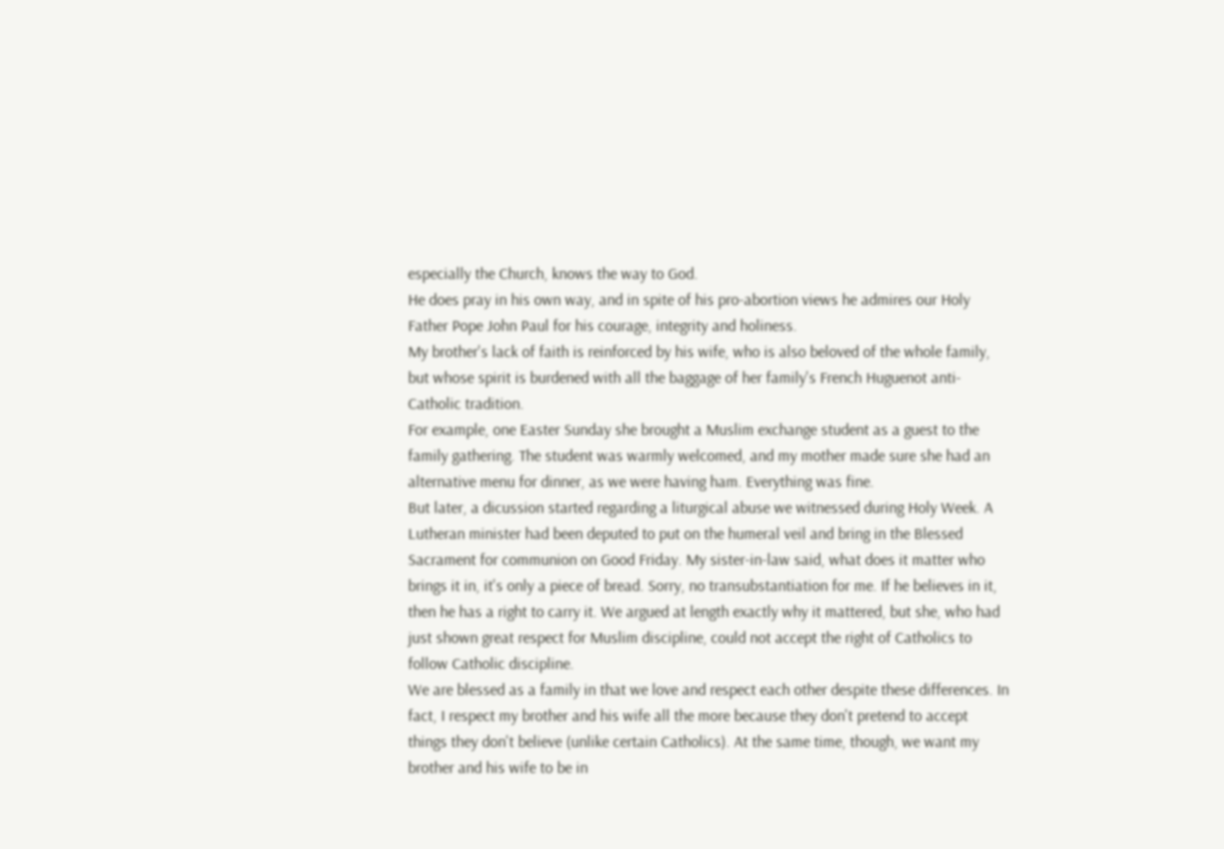especially the Church, knows the way to God.
He does pray in his own way, and in spite of his pro-abortion views he admires our Holy Father Pope John Paul for his courage, integrity and holiness.
My brother's lack of faith is reinforced by his wife, who is also beloved of the whole family, but whose spirit is burdened with all the baggage of her family's French Huguenot anti-Catholic tradition.
For example, one Easter Sunday she brought a Muslim exchange student as a guest to the family gathering. The student was warmly welcomed, and my mother made sure she had an alternative menu for dinner, as we were having ham. Everything was fine.
But later, a dicussion started regarding a liturgical abuse we witnessed during Holy Week. A Lutheran minister had been deputed to put on the humeral veil and bring in the Blessed Sacrament for communion on Good Friday. My sister-in-law said, what does it matter who brings it in, it's only a piece of bread. Sorry, no transubstantiation for me. If he believes in it, then he has a right to carry it. We argued at length exactly why it mattered, but she, who had just shown great respect for Muslim discipline, could not accept the right of Catholics to follow Catholic discipline.
We are blessed as a family in that we love and respect each other despite these differences. In fact, I respect my brother and his wife all the more because they don't pretend to accept things they don't believe (unlike certain Catholics). At the same time, though, we want my brother and his wife to be in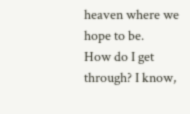heaven where we hope to be.
How do I get through? I know,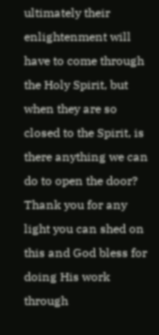ultimately their enlightenment will have to come through the Holy Spirit, but when they are so closed to the Spirit, is there anything we can do to open the door?
Thank you for any light you can shed on this and God bless for doing His work through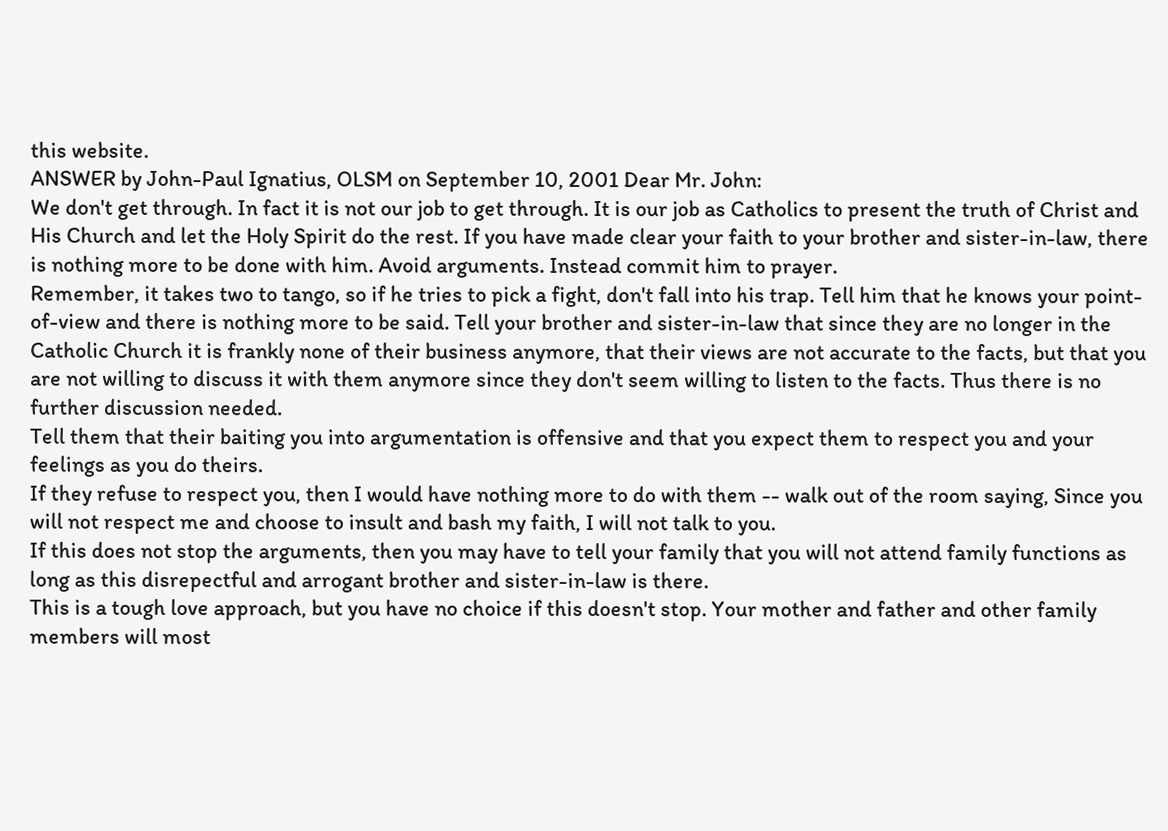this website.
ANSWER by John-Paul Ignatius, OLSM on September 10, 2001 Dear Mr. John:
We don't get through. In fact it is not our job to get through. It is our job as Catholics to present the truth of Christ and His Church and let the Holy Spirit do the rest. If you have made clear your faith to your brother and sister-in-law, there is nothing more to be done with him. Avoid arguments. Instead commit him to prayer.
Remember, it takes two to tango, so if he tries to pick a fight, don't fall into his trap. Tell him that he knows your point-of-view and there is nothing more to be said. Tell your brother and sister-in-law that since they are no longer in the Catholic Church it is frankly none of their business anymore, that their views are not accurate to the facts, but that you are not willing to discuss it with them anymore since they don't seem willing to listen to the facts. Thus there is no further discussion needed.
Tell them that their baiting you into argumentation is offensive and that you expect them to respect you and your feelings as you do theirs.
If they refuse to respect you, then I would have nothing more to do with them -- walk out of the room saying, Since you will not respect me and choose to insult and bash my faith, I will not talk to you.
If this does not stop the arguments, then you may have to tell your family that you will not attend family functions as long as this disrepectful and arrogant brother and sister-in-law is there.
This is a tough love approach, but you have no choice if this doesn't stop. Your mother and father and other family members will most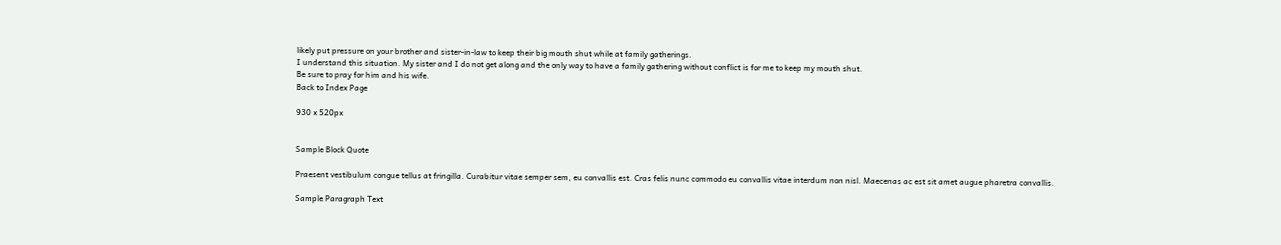likely put pressure on your brother and sister-in-law to keep their big mouth shut while at family gatherings.
I understand this situation. My sister and I do not get along and the only way to have a family gathering without conflict is for me to keep my mouth shut.
Be sure to pray for him and his wife.
Back to Index Page

930 x 520px


Sample Block Quote

Praesent vestibulum congue tellus at fringilla. Curabitur vitae semper sem, eu convallis est. Cras felis nunc commodo eu convallis vitae interdum non nisl. Maecenas ac est sit amet augue pharetra convallis.

Sample Paragraph Text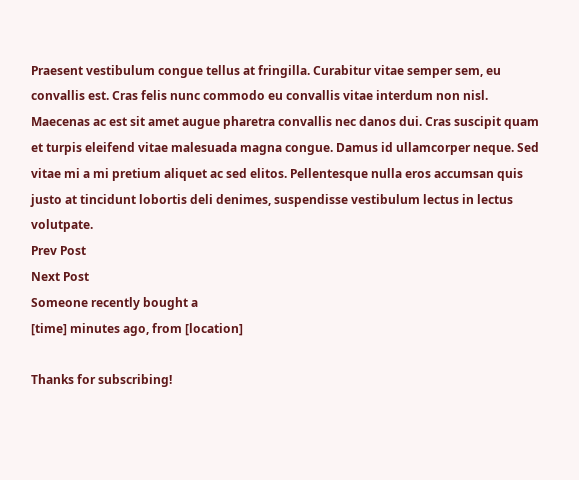Praesent vestibulum congue tellus at fringilla. Curabitur vitae semper sem, eu convallis est. Cras felis nunc commodo eu convallis vitae interdum non nisl. Maecenas ac est sit amet augue pharetra convallis nec danos dui. Cras suscipit quam et turpis eleifend vitae malesuada magna congue. Damus id ullamcorper neque. Sed vitae mi a mi pretium aliquet ac sed elitos. Pellentesque nulla eros accumsan quis justo at tincidunt lobortis deli denimes, suspendisse vestibulum lectus in lectus volutpate.
Prev Post
Next Post
Someone recently bought a
[time] minutes ago, from [location]

Thanks for subscribing!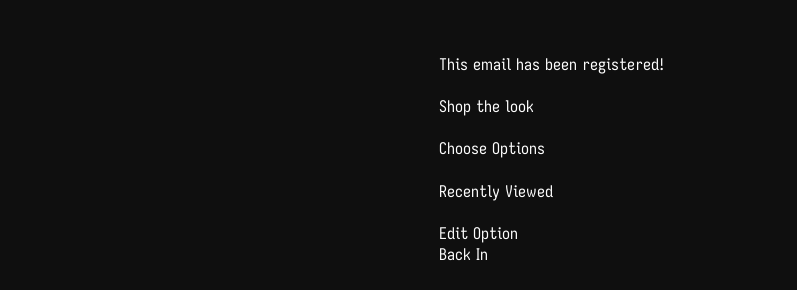This email has been registered!

Shop the look

Choose Options

Recently Viewed

Edit Option
Back In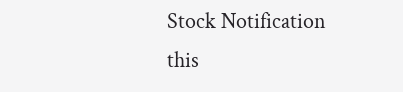Stock Notification
this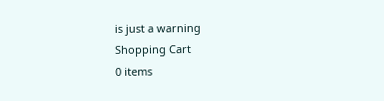is just a warning
Shopping Cart
0 items